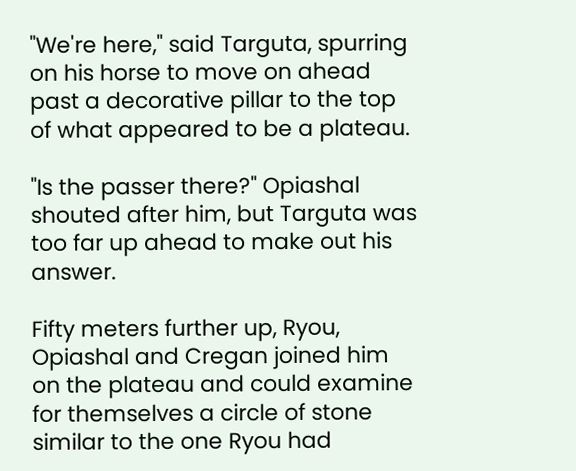"We're here," said Targuta, spurring on his horse to move on ahead past a decorative pillar to the top of what appeared to be a plateau.

"Is the passer there?" Opiashal shouted after him, but Targuta was too far up ahead to make out his answer.

Fifty meters further up, Ryou, Opiashal and Cregan joined him on the plateau and could examine for themselves a circle of stone similar to the one Ryou had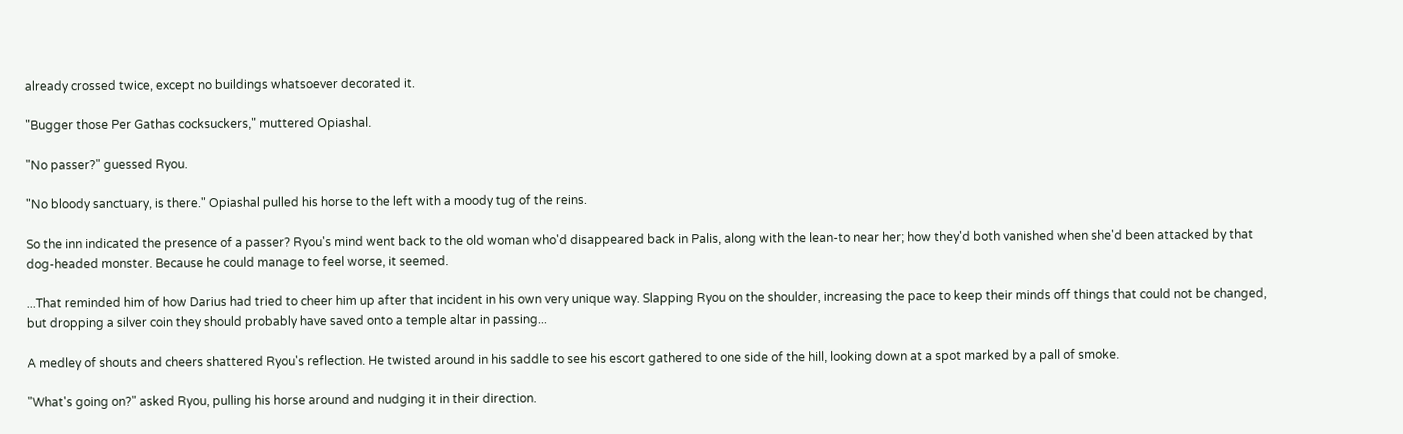already crossed twice, except no buildings whatsoever decorated it.

"Bugger those Per Gathas cocksuckers," muttered Opiashal.

"No passer?" guessed Ryou.

"No bloody sanctuary, is there." Opiashal pulled his horse to the left with a moody tug of the reins.

So the inn indicated the presence of a passer? Ryou's mind went back to the old woman who'd disappeared back in Palis, along with the lean-to near her; how they'd both vanished when she'd been attacked by that dog-headed monster. Because he could manage to feel worse, it seemed.

...That reminded him of how Darius had tried to cheer him up after that incident in his own very unique way. Slapping Ryou on the shoulder, increasing the pace to keep their minds off things that could not be changed, but dropping a silver coin they should probably have saved onto a temple altar in passing...

A medley of shouts and cheers shattered Ryou's reflection. He twisted around in his saddle to see his escort gathered to one side of the hill, looking down at a spot marked by a pall of smoke.

"What's going on?" asked Ryou, pulling his horse around and nudging it in their direction.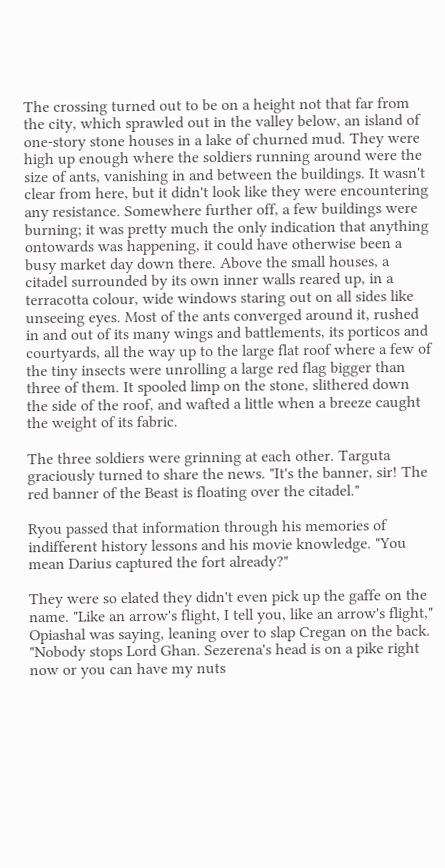The crossing turned out to be on a height not that far from the city, which sprawled out in the valley below, an island of one-story stone houses in a lake of churned mud. They were high up enough where the soldiers running around were the size of ants, vanishing in and between the buildings. It wasn't clear from here, but it didn't look like they were encountering any resistance. Somewhere further off, a few buildings were burning; it was pretty much the only indication that anything ontowards was happening, it could have otherwise been a busy market day down there. Above the small houses, a citadel surrounded by its own inner walls reared up, in a terracotta colour, wide windows staring out on all sides like unseeing eyes. Most of the ants converged around it, rushed in and out of its many wings and battlements, its porticos and courtyards, all the way up to the large flat roof where a few of the tiny insects were unrolling a large red flag bigger than three of them. It spooled limp on the stone, slithered down the side of the roof, and wafted a little when a breeze caught the weight of its fabric.

The three soldiers were grinning at each other. Targuta graciously turned to share the news. "It's the banner, sir! The red banner of the Beast is floating over the citadel."

Ryou passed that information through his memories of indifferent history lessons and his movie knowledge. "You mean Darius captured the fort already?"

They were so elated they didn't even pick up the gaffe on the name. "Like an arrow's flight, I tell you, like an arrow's flight," Opiashal was saying, leaning over to slap Cregan on the back. "Nobody stops Lord Ghan. Sezerena's head is on a pike right now or you can have my nuts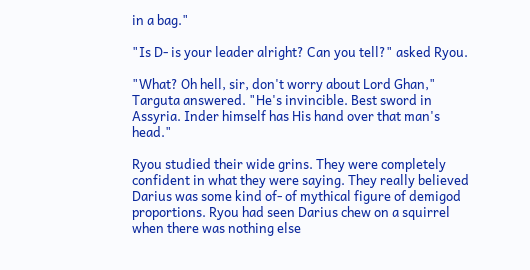in a bag."

"Is D- is your leader alright? Can you tell?" asked Ryou.

"What? Oh hell, sir, don't worry about Lord Ghan," Targuta answered. "He's invincible. Best sword in Assyria. Inder himself has His hand over that man's head."

Ryou studied their wide grins. They were completely confident in what they were saying. They really believed Darius was some kind of- of mythical figure of demigod proportions. Ryou had seen Darius chew on a squirrel when there was nothing else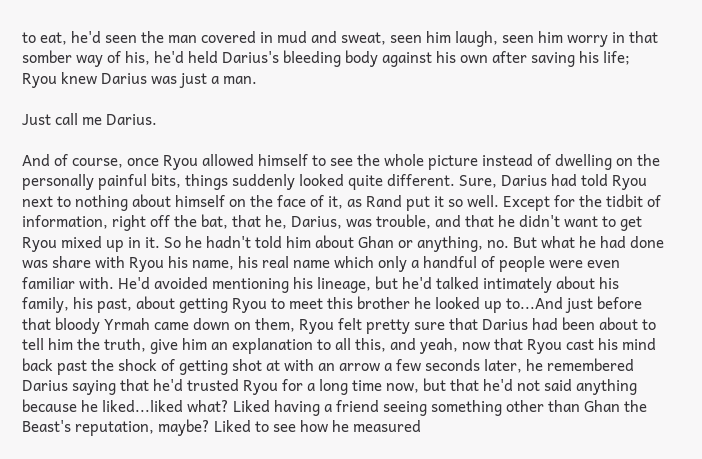to eat, he'd seen the man covered in mud and sweat, seen him laugh, seen him worry in that somber way of his, he'd held Darius's bleeding body against his own after saving his life; Ryou knew Darius was just a man.

Just call me Darius.

And of course, once Ryou allowed himself to see the whole picture instead of dwelling on the personally painful bits, things suddenly looked quite different. Sure, Darius had told Ryou next to nothing about himself on the face of it, as Rand put it so well. Except for the tidbit of information, right off the bat, that he, Darius, was trouble, and that he didn't want to get Ryou mixed up in it. So he hadn't told him about Ghan or anything, no. But what he had done was share with Ryou his name, his real name which only a handful of people were even familiar with. He'd avoided mentioning his lineage, but he'd talked intimately about his family, his past, about getting Ryou to meet this brother he looked up to...And just before that bloody Yrmah came down on them, Ryou felt pretty sure that Darius had been about to tell him the truth, give him an explanation to all this, and yeah, now that Ryou cast his mind back past the shock of getting shot at with an arrow a few seconds later, he remembered Darius saying that he'd trusted Ryou for a long time now, but that he'd not said anything because he liked...liked what? Liked having a friend seeing something other than Ghan the Beast's reputation, maybe? Liked to see how he measured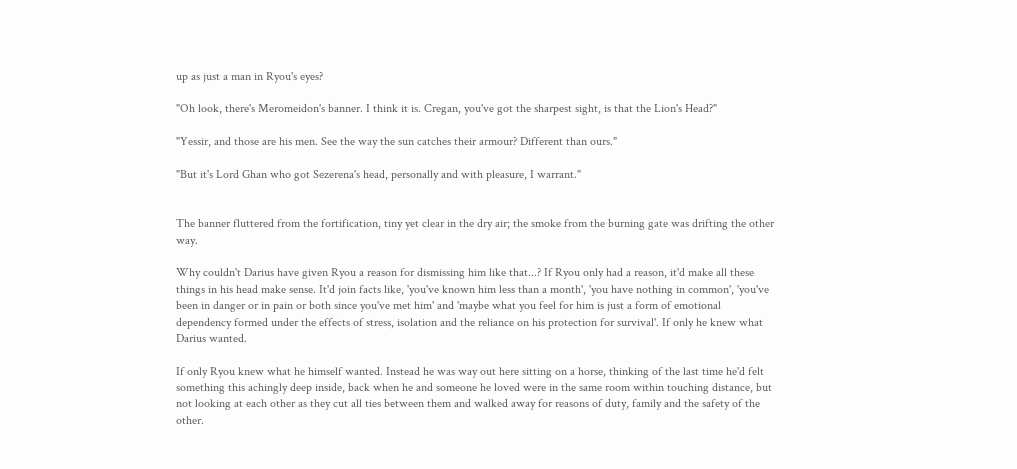up as just a man in Ryou's eyes?

"Oh look, there's Meromeidon's banner. I think it is. Cregan, you've got the sharpest sight, is that the Lion's Head?"

"Yessir, and those are his men. See the way the sun catches their armour? Different than ours."

"But it's Lord Ghan who got Sezerena's head, personally and with pleasure, I warrant."


The banner fluttered from the fortification, tiny yet clear in the dry air; the smoke from the burning gate was drifting the other way.

Why couldn't Darius have given Ryou a reason for dismissing him like that...? If Ryou only had a reason, it'd make all these things in his head make sense. It'd join facts like, 'you've known him less than a month', 'you have nothing in common', 'you've been in danger or in pain or both since you've met him' and 'maybe what you feel for him is just a form of emotional dependency formed under the effects of stress, isolation and the reliance on his protection for survival'. If only he knew what Darius wanted.

If only Ryou knew what he himself wanted. Instead he was way out here sitting on a horse, thinking of the last time he'd felt something this achingly deep inside, back when he and someone he loved were in the same room within touching distance, but not looking at each other as they cut all ties between them and walked away for reasons of duty, family and the safety of the other.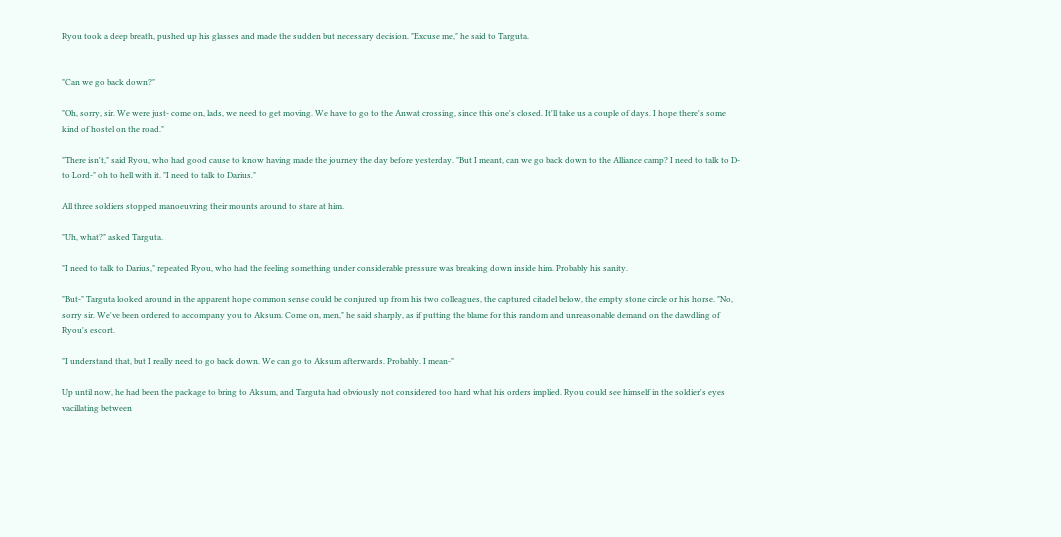Ryou took a deep breath, pushed up his glasses and made the sudden but necessary decision. "Excuse me," he said to Targuta.


"Can we go back down?"

"Oh, sorry, sir. We were just- come on, lads, we need to get moving. We have to go to the Anwat crossing, since this one's closed. It'll take us a couple of days. I hope there's some kind of hostel on the road."

"There isn't," said Ryou, who had good cause to know having made the journey the day before yesterday. "But I meant, can we go back down to the Alliance camp? I need to talk to D- to Lord-" oh to hell with it. "I need to talk to Darius."

All three soldiers stopped manoeuvring their mounts around to stare at him.

"Uh, what?" asked Targuta.

"I need to talk to Darius," repeated Ryou, who had the feeling something under considerable pressure was breaking down inside him. Probably his sanity.

"But-" Targuta looked around in the apparent hope common sense could be conjured up from his two colleagues, the captured citadel below, the empty stone circle or his horse. "No, sorry sir. We've been ordered to accompany you to Aksum. Come on, men," he said sharply, as if putting the blame for this random and unreasonable demand on the dawdling of Ryou's escort.

"I understand that, but I really need to go back down. We can go to Aksum afterwards. Probably. I mean-"

Up until now, he had been the package to bring to Aksum, and Targuta had obviously not considered too hard what his orders implied. Ryou could see himself in the soldier's eyes vacillating between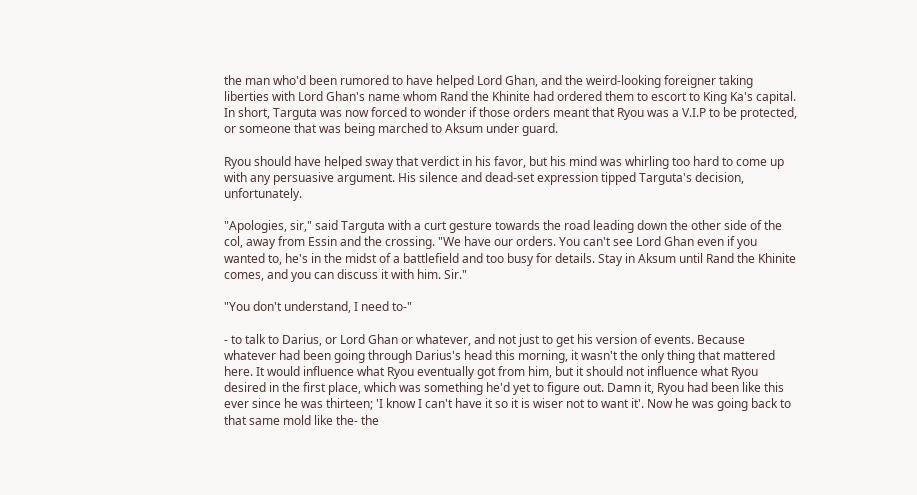the man who'd been rumored to have helped Lord Ghan, and the weird-looking foreigner taking liberties with Lord Ghan's name whom Rand the Khinite had ordered them to escort to King Ka's capital. In short, Targuta was now forced to wonder if those orders meant that Ryou was a V.I.P to be protected, or someone that was being marched to Aksum under guard.

Ryou should have helped sway that verdict in his favor, but his mind was whirling too hard to come up with any persuasive argument. His silence and dead-set expression tipped Targuta's decision, unfortunately.

"Apologies, sir," said Targuta with a curt gesture towards the road leading down the other side of the col, away from Essin and the crossing. "We have our orders. You can't see Lord Ghan even if you wanted to, he's in the midst of a battlefield and too busy for details. Stay in Aksum until Rand the Khinite comes, and you can discuss it with him. Sir."

"You don't understand, I need to-"

- to talk to Darius, or Lord Ghan or whatever, and not just to get his version of events. Because whatever had been going through Darius's head this morning, it wasn't the only thing that mattered here. It would influence what Ryou eventually got from him, but it should not influence what Ryou desired in the first place, which was something he'd yet to figure out. Damn it, Ryou had been like this ever since he was thirteen; 'I know I can't have it so it is wiser not to want it'. Now he was going back to that same mold like the- the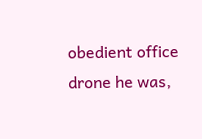obedient office drone he was,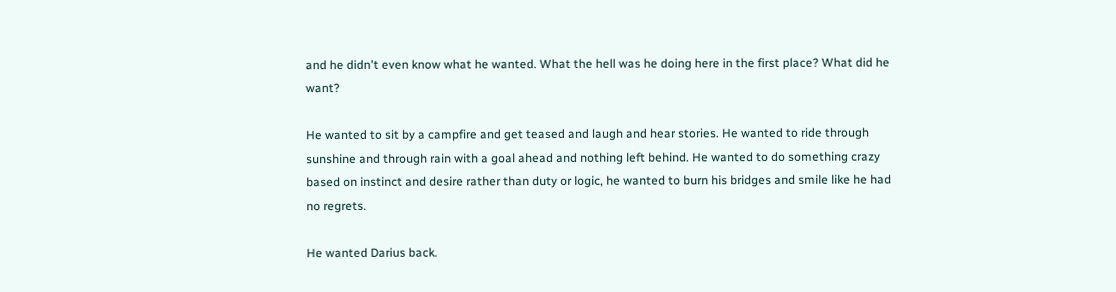and he didn't even know what he wanted. What the hell was he doing here in the first place? What did he want?

He wanted to sit by a campfire and get teased and laugh and hear stories. He wanted to ride through sunshine and through rain with a goal ahead and nothing left behind. He wanted to do something crazy based on instinct and desire rather than duty or logic, he wanted to burn his bridges and smile like he had no regrets.

He wanted Darius back.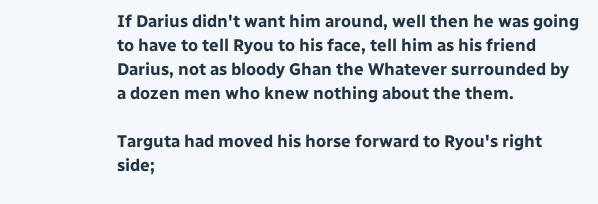If Darius didn't want him around, well then he was going to have to tell Ryou to his face, tell him as his friend Darius, not as bloody Ghan the Whatever surrounded by a dozen men who knew nothing about the them.

Targuta had moved his horse forward to Ryou's right side;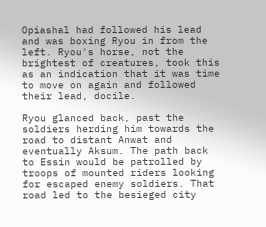Opiashal had followed his lead and was boxing Ryou in from the left. Ryou's horse, not the brightest of creatures, took this as an indication that it was time to move on again and followed their lead, docile.

Ryou glanced back, past the soldiers herding him towards the road to distant Anwat and eventually Aksum. The path back to Essin would be patrolled by troops of mounted riders looking for escaped enemy soldiers. That road led to the besieged city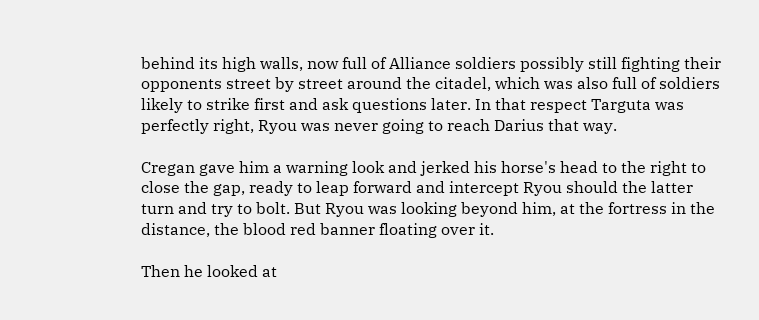behind its high walls, now full of Alliance soldiers possibly still fighting their opponents street by street around the citadel, which was also full of soldiers likely to strike first and ask questions later. In that respect Targuta was perfectly right, Ryou was never going to reach Darius that way.

Cregan gave him a warning look and jerked his horse's head to the right to close the gap, ready to leap forward and intercept Ryou should the latter turn and try to bolt. But Ryou was looking beyond him, at the fortress in the distance, the blood red banner floating over it.

Then he looked at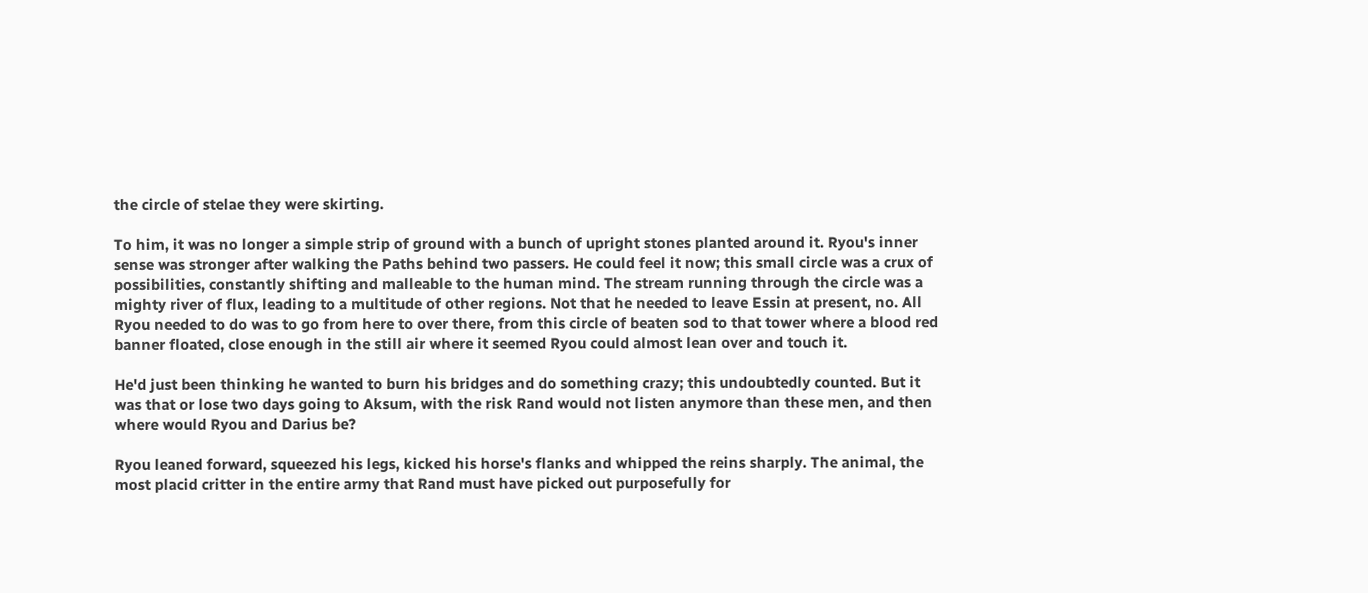the circle of stelae they were skirting.

To him, it was no longer a simple strip of ground with a bunch of upright stones planted around it. Ryou's inner sense was stronger after walking the Paths behind two passers. He could feel it now; this small circle was a crux of possibilities, constantly shifting and malleable to the human mind. The stream running through the circle was a mighty river of flux, leading to a multitude of other regions. Not that he needed to leave Essin at present, no. All Ryou needed to do was to go from here to over there, from this circle of beaten sod to that tower where a blood red banner floated, close enough in the still air where it seemed Ryou could almost lean over and touch it.

He'd just been thinking he wanted to burn his bridges and do something crazy; this undoubtedly counted. But it was that or lose two days going to Aksum, with the risk Rand would not listen anymore than these men, and then where would Ryou and Darius be?

Ryou leaned forward, squeezed his legs, kicked his horse's flanks and whipped the reins sharply. The animal, the most placid critter in the entire army that Rand must have picked out purposefully for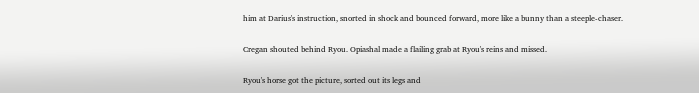him at Darius's instruction, snorted in shock and bounced forward, more like a bunny than a steeple-chaser.

Cregan shouted behind Ryou. Opiashal made a flailing grab at Ryou's reins and missed.

Ryou's horse got the picture, sorted out its legs and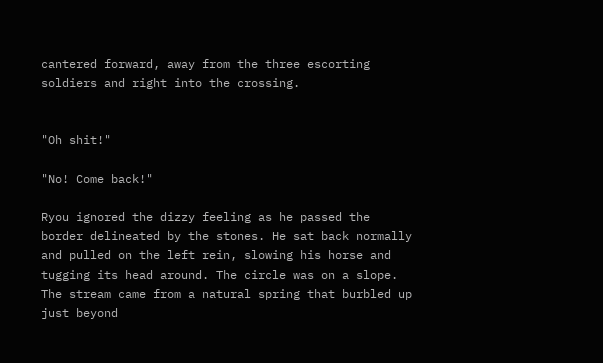cantered forward, away from the three escorting soldiers and right into the crossing.


"Oh shit!"

"No! Come back!"

Ryou ignored the dizzy feeling as he passed the border delineated by the stones. He sat back normally and pulled on the left rein, slowing his horse and tugging its head around. The circle was on a slope. The stream came from a natural spring that burbled up just beyond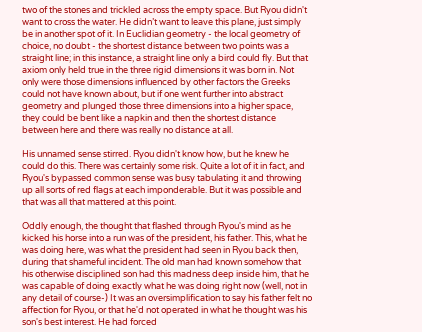two of the stones and trickled across the empty space. But Ryou didn't want to cross the water. He didn’t want to leave this plane, just simply be in another spot of it. In Euclidian geometry - the local geometry of choice, no doubt - the shortest distance between two points was a straight line; in this instance, a straight line only a bird could fly. But that axiom only held true in the three rigid dimensions it was born in. Not only were those dimensions influenced by other factors the Greeks could not have known about, but if one went further into abstract geometry and plunged those three dimensions into a higher space, they could be bent like a napkin and then the shortest distance between here and there was really no distance at all.

His unnamed sense stirred. Ryou didn't know how, but he knew he could do this. There was certainly some risk. Quite a lot of it in fact, and Ryou's bypassed common sense was busy tabulating it and throwing up all sorts of red flags at each imponderable. But it was possible and that was all that mattered at this point.

Oddly enough, the thought that flashed through Ryou's mind as he kicked his horse into a run was of the president, his father. This, what he was doing here, was what the president had seen in Ryou back then, during that shameful incident. The old man had known somehow that his otherwise disciplined son had this madness deep inside him, that he was capable of doing exactly what he was doing right now (well, not in any detail of course-) It was an oversimplification to say his father felt no affection for Ryou, or that he'd not operated in what he thought was his son's best interest. He had forced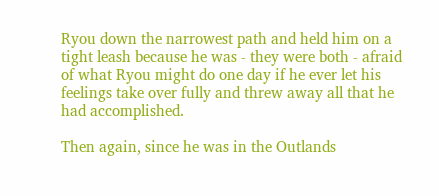Ryou down the narrowest path and held him on a tight leash because he was - they were both - afraid of what Ryou might do one day if he ever let his feelings take over fully and threw away all that he had accomplished.

Then again, since he was in the Outlands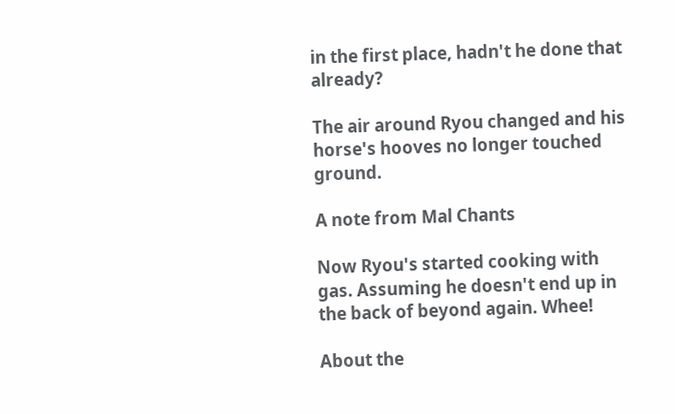in the first place, hadn't he done that already?

The air around Ryou changed and his horse's hooves no longer touched ground.

A note from Mal Chants

Now Ryou's started cooking with gas. Assuming he doesn't end up in the back of beyond again. Whee!

About the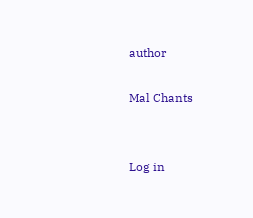author

Mal Chants


Log in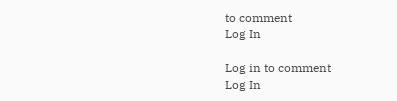to comment
Log In

Log in to comment
Log In